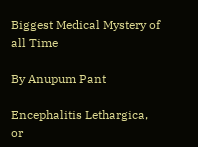Biggest Medical Mystery of all Time

By Anupum Pant

Encephalitis Lethargica, or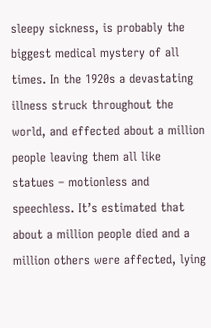sleepy sickness, is probably the biggest medical mystery of all times. In the 1920s a devastating illness struck throughout the world, and effected about a million people leaving them all like statues – motionless and speechless. It’s estimated that about a million people died and a million others were affected, lying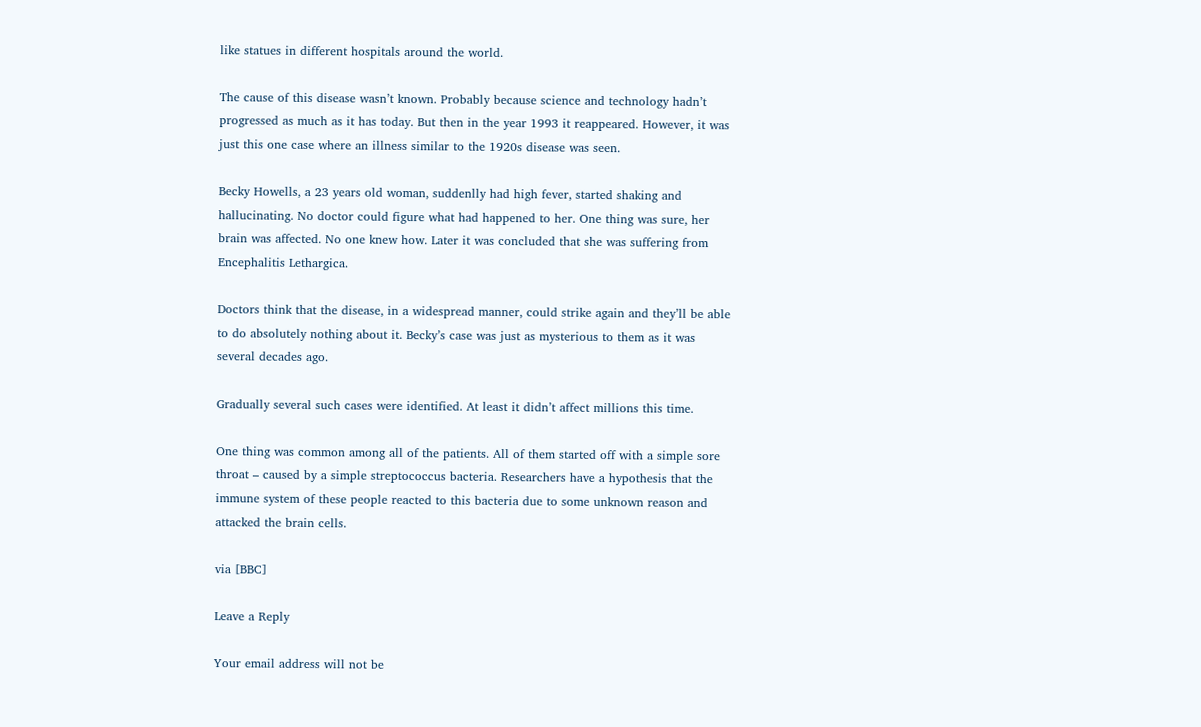like statues in different hospitals around the world.

The cause of this disease wasn’t known. Probably because science and technology hadn’t progressed as much as it has today. But then in the year 1993 it reappeared. However, it was just this one case where an illness similar to the 1920s disease was seen.

Becky Howells, a 23 years old woman, suddenlly had high fever, started shaking and hallucinating. No doctor could figure what had happened to her. One thing was sure, her brain was affected. No one knew how. Later it was concluded that she was suffering from Encephalitis Lethargica.

Doctors think that the disease, in a widespread manner, could strike again and they’ll be able to do absolutely nothing about it. Becky’s case was just as mysterious to them as it was several decades ago.

Gradually several such cases were identified. At least it didn’t affect millions this time.

One thing was common among all of the patients. All of them started off with a simple sore throat – caused by a simple streptococcus bacteria. Researchers have a hypothesis that the immune system of these people reacted to this bacteria due to some unknown reason and attacked the brain cells.

via [BBC]

Leave a Reply

Your email address will not be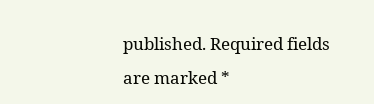published. Required fields are marked *